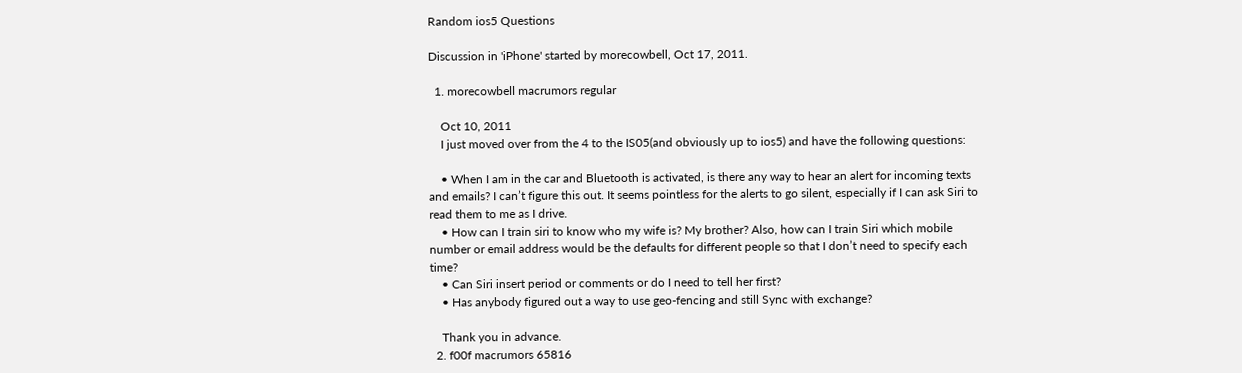Random ios5 Questions

Discussion in 'iPhone' started by morecowbell, Oct 17, 2011.

  1. morecowbell macrumors regular

    Oct 10, 2011
    I just moved over from the 4 to the IS05(and obviously up to ios5) and have the following questions:

    • When I am in the car and Bluetooth is activated, is there any way to hear an alert for incoming texts and emails? I can’t figure this out. It seems pointless for the alerts to go silent, especially if I can ask Siri to read them to me as I drive.
    • How can I train siri to know who my wife is? My brother? Also, how can I train Siri which mobile number or email address would be the defaults for different people so that I don’t need to specify each time?
    • Can Siri insert period or comments or do I need to tell her first?
    • Has anybody figured out a way to use geo-fencing and still Sync with exchange?

    Thank you in advance.
  2. f00f macrumors 65816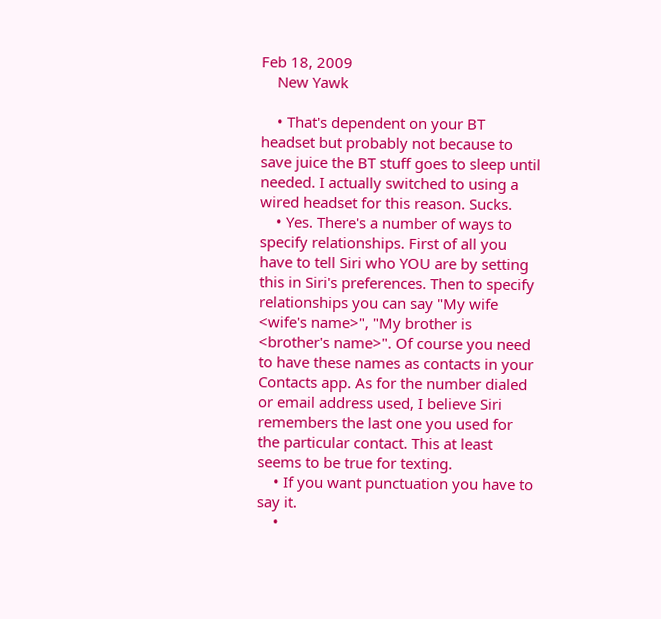Feb 18, 2009
    New Yawk

    • That's dependent on your BT headset but probably not because to save juice the BT stuff goes to sleep until needed. I actually switched to using a wired headset for this reason. Sucks.
    • Yes. There's a number of ways to specify relationships. First of all you have to tell Siri who YOU are by setting this in Siri's preferences. Then to specify relationships you can say "My wife <wife's name>", "My brother is <brother's name>". Of course you need to have these names as contacts in your Contacts app. As for the number dialed or email address used, I believe Siri remembers the last one you used for the particular contact. This at least seems to be true for texting.
    • If you want punctuation you have to say it.
    •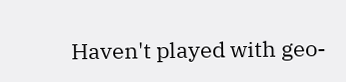Haven't played with geo-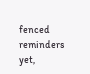fenced reminders yet,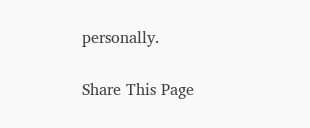personally.

Share This Page